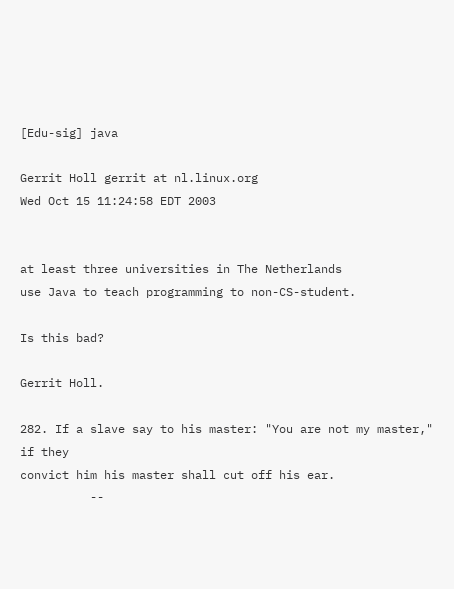[Edu-sig] java

Gerrit Holl gerrit at nl.linux.org
Wed Oct 15 11:24:58 EDT 2003


at least three universities in The Netherlands
use Java to teach programming to non-CS-student.

Is this bad?

Gerrit Holl.

282. If a slave say to his master: "You are not my master," if they
convict him his master shall cut off his ear.
          --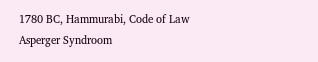1780 BC, Hammurabi, Code of Law
Asperger Syndroom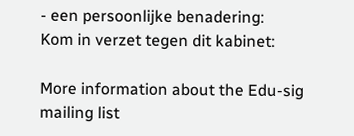- een persoonlijke benadering:
Kom in verzet tegen dit kabinet:

More information about the Edu-sig mailing list